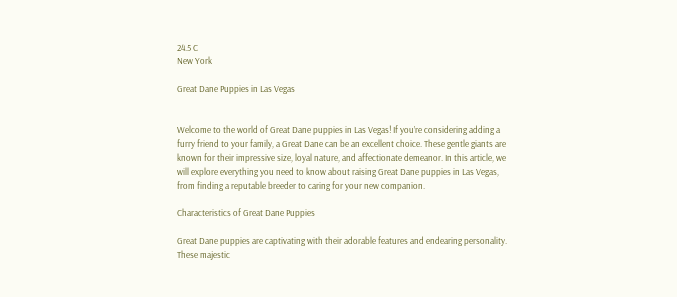24.5 C
New York

Great Dane Puppies in Las Vegas


Welcome to the world of Great Dane puppies in Las Vegas! If you’re considering adding a furry friend to your family, a Great Dane can be an excellent choice. These gentle giants are known for their impressive size, loyal nature, and affectionate demeanor. In this article, we will explore everything you need to know about raising Great Dane puppies in Las Vegas, from finding a reputable breeder to caring for your new companion.

Characteristics of Great Dane Puppies

Great Dane puppies are captivating with their adorable features and endearing personality. These majestic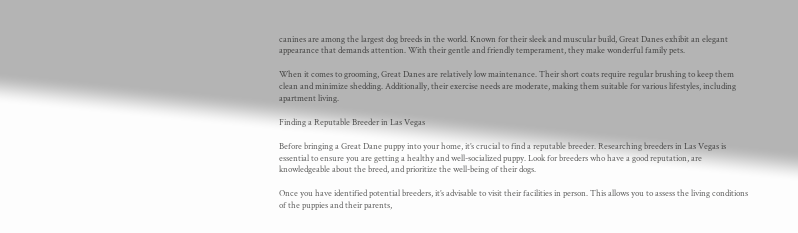canines are among the largest dog breeds in the world. Known for their sleek and muscular build, Great Danes exhibit an elegant appearance that demands attention. With their gentle and friendly temperament, they make wonderful family pets.

When it comes to grooming, Great Danes are relatively low maintenance. Their short coats require regular brushing to keep them clean and minimize shedding. Additionally, their exercise needs are moderate, making them suitable for various lifestyles, including apartment living.

Finding a Reputable Breeder in Las Vegas

Before bringing a Great Dane puppy into your home, it’s crucial to find a reputable breeder. Researching breeders in Las Vegas is essential to ensure you are getting a healthy and well-socialized puppy. Look for breeders who have a good reputation, are knowledgeable about the breed, and prioritize the well-being of their dogs.

Once you have identified potential breeders, it’s advisable to visit their facilities in person. This allows you to assess the living conditions of the puppies and their parents,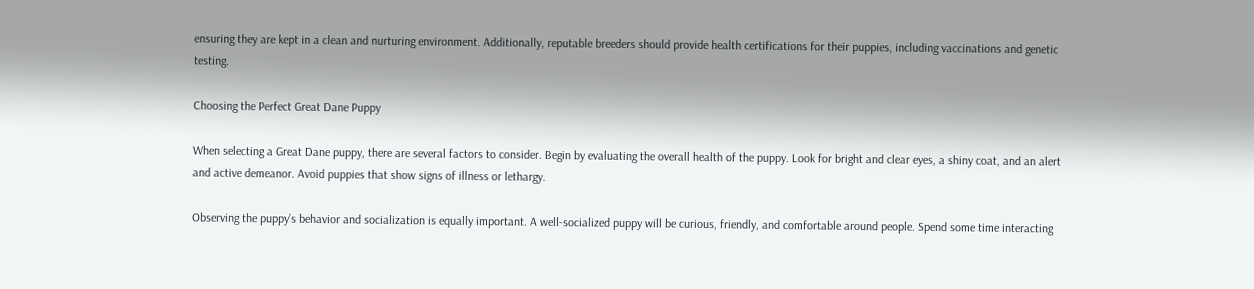ensuring they are kept in a clean and nurturing environment. Additionally, reputable breeders should provide health certifications for their puppies, including vaccinations and genetic testing.

Choosing the Perfect Great Dane Puppy

When selecting a Great Dane puppy, there are several factors to consider. Begin by evaluating the overall health of the puppy. Look for bright and clear eyes, a shiny coat, and an alert and active demeanor. Avoid puppies that show signs of illness or lethargy.

Observing the puppy’s behavior and socialization is equally important. A well-socialized puppy will be curious, friendly, and comfortable around people. Spend some time interacting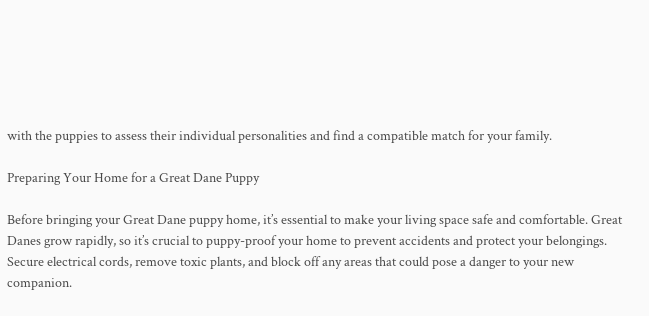with the puppies to assess their individual personalities and find a compatible match for your family.

Preparing Your Home for a Great Dane Puppy

Before bringing your Great Dane puppy home, it’s essential to make your living space safe and comfortable. Great Danes grow rapidly, so it’s crucial to puppy-proof your home to prevent accidents and protect your belongings. Secure electrical cords, remove toxic plants, and block off any areas that could pose a danger to your new companion.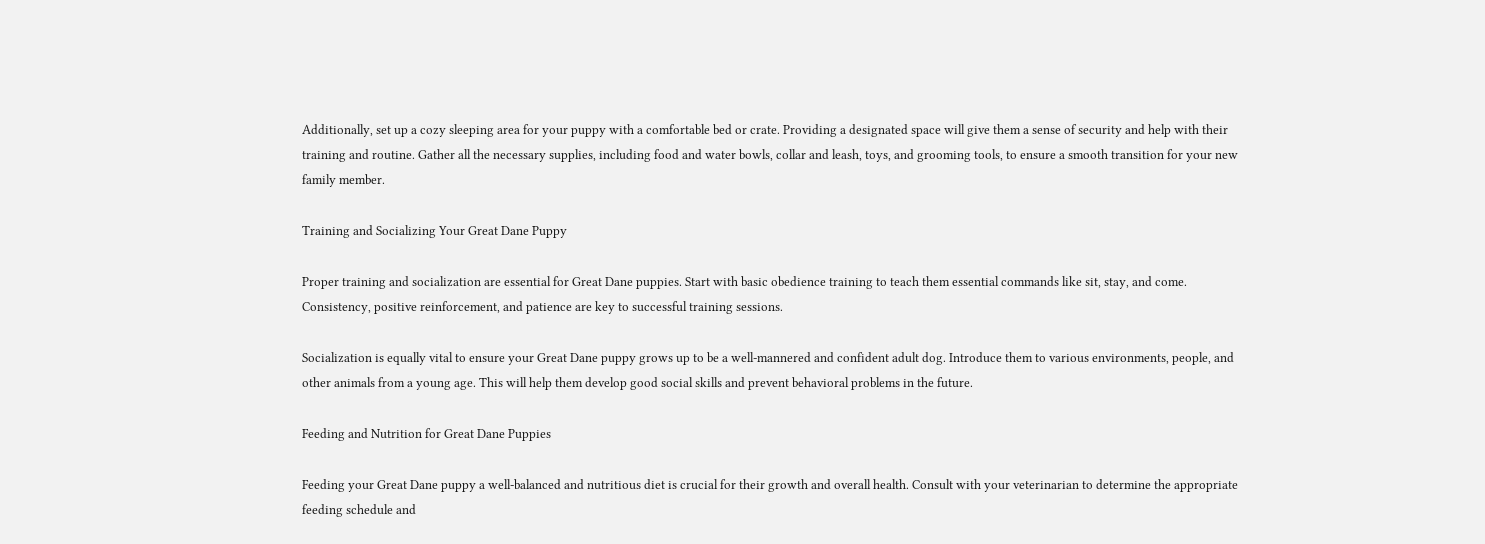Additionally, set up a cozy sleeping area for your puppy with a comfortable bed or crate. Providing a designated space will give them a sense of security and help with their training and routine. Gather all the necessary supplies, including food and water bowls, collar and leash, toys, and grooming tools, to ensure a smooth transition for your new family member.

Training and Socializing Your Great Dane Puppy

Proper training and socialization are essential for Great Dane puppies. Start with basic obedience training to teach them essential commands like sit, stay, and come. Consistency, positive reinforcement, and patience are key to successful training sessions.

Socialization is equally vital to ensure your Great Dane puppy grows up to be a well-mannered and confident adult dog. Introduce them to various environments, people, and other animals from a young age. This will help them develop good social skills and prevent behavioral problems in the future.

Feeding and Nutrition for Great Dane Puppies

Feeding your Great Dane puppy a well-balanced and nutritious diet is crucial for their growth and overall health. Consult with your veterinarian to determine the appropriate feeding schedule and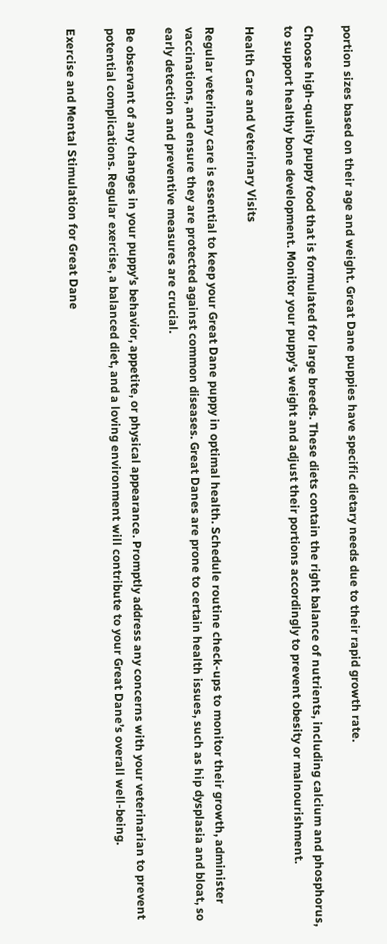portion sizes based on their age and weight. Great Dane puppies have specific dietary needs due to their rapid growth rate.

Choose high-quality puppy food that is formulated for large breeds. These diets contain the right balance of nutrients, including calcium and phosphorus, to support healthy bone development. Monitor your puppy’s weight and adjust their portions accordingly to prevent obesity or malnourishment.

Health Care and Veterinary Visits

Regular veterinary care is essential to keep your Great Dane puppy in optimal health. Schedule routine check-ups to monitor their growth, administer vaccinations, and ensure they are protected against common diseases. Great Danes are prone to certain health issues, such as hip dysplasia and bloat, so early detection and preventive measures are crucial.

Be observant of any changes in your puppy’s behavior, appetite, or physical appearance. Promptly address any concerns with your veterinarian to prevent potential complications. Regular exercise, a balanced diet, and a loving environment will contribute to your Great Dane’s overall well-being.

Exercise and Mental Stimulation for Great Dane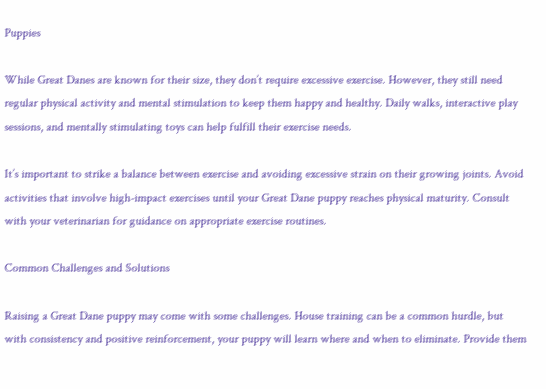Puppies

While Great Danes are known for their size, they don’t require excessive exercise. However, they still need regular physical activity and mental stimulation to keep them happy and healthy. Daily walks, interactive play sessions, and mentally stimulating toys can help fulfill their exercise needs.

It’s important to strike a balance between exercise and avoiding excessive strain on their growing joints. Avoid activities that involve high-impact exercises until your Great Dane puppy reaches physical maturity. Consult with your veterinarian for guidance on appropriate exercise routines.

Common Challenges and Solutions

Raising a Great Dane puppy may come with some challenges. House training can be a common hurdle, but with consistency and positive reinforcement, your puppy will learn where and when to eliminate. Provide them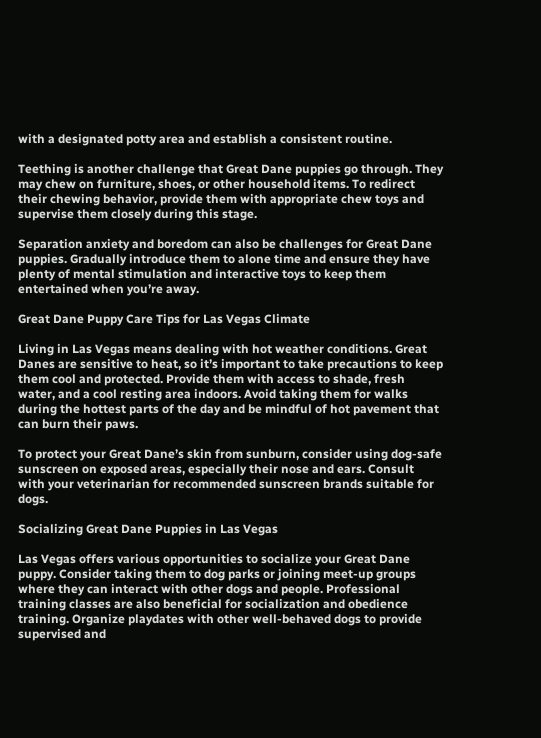with a designated potty area and establish a consistent routine.

Teething is another challenge that Great Dane puppies go through. They may chew on furniture, shoes, or other household items. To redirect their chewing behavior, provide them with appropriate chew toys and supervise them closely during this stage.

Separation anxiety and boredom can also be challenges for Great Dane puppies. Gradually introduce them to alone time and ensure they have plenty of mental stimulation and interactive toys to keep them entertained when you’re away.

Great Dane Puppy Care Tips for Las Vegas Climate

Living in Las Vegas means dealing with hot weather conditions. Great Danes are sensitive to heat, so it’s important to take precautions to keep them cool and protected. Provide them with access to shade, fresh water, and a cool resting area indoors. Avoid taking them for walks during the hottest parts of the day and be mindful of hot pavement that can burn their paws.

To protect your Great Dane’s skin from sunburn, consider using dog-safe sunscreen on exposed areas, especially their nose and ears. Consult with your veterinarian for recommended sunscreen brands suitable for dogs.

Socializing Great Dane Puppies in Las Vegas

Las Vegas offers various opportunities to socialize your Great Dane puppy. Consider taking them to dog parks or joining meet-up groups where they can interact with other dogs and people. Professional training classes are also beneficial for socialization and obedience training. Organize playdates with other well-behaved dogs to provide supervised and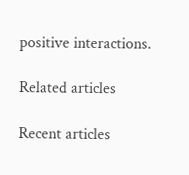positive interactions.

Related articles

Recent articles